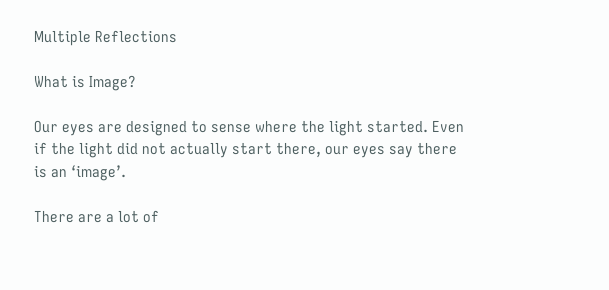Multiple Reflections

What is Image?

Our eyes are designed to sense where the light started. Even if the light did not actually start there, our eyes say there is an ‘image’.

There are a lot of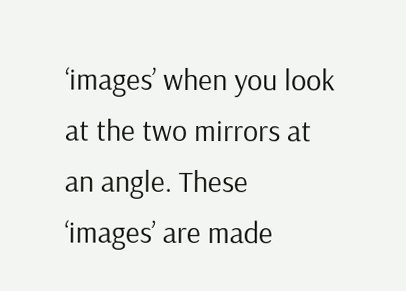‘images’ when you look at the two mirrors at an angle. These ‘images’ are made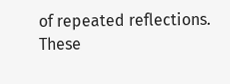of repeated reflections. These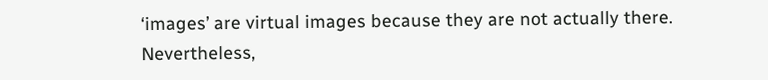‘images’ are virtual images because they are not actually there. Nevertheless,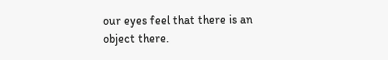our eyes feel that there is an object there.